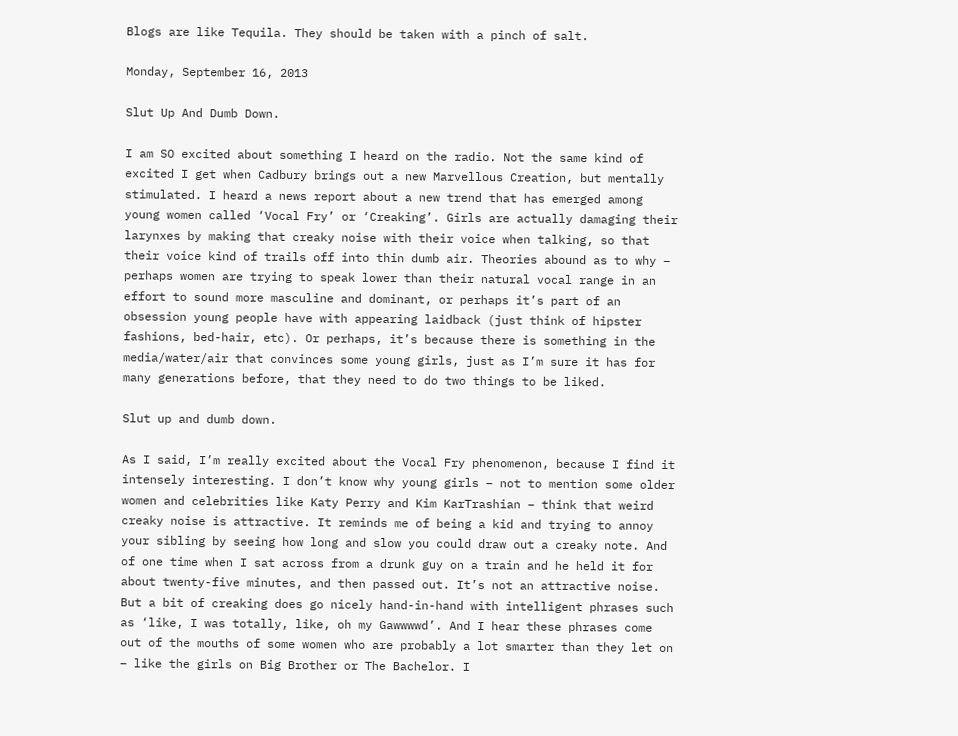Blogs are like Tequila. They should be taken with a pinch of salt.

Monday, September 16, 2013

Slut Up And Dumb Down.

I am SO excited about something I heard on the radio. Not the same kind of excited I get when Cadbury brings out a new Marvellous Creation, but mentally stimulated. I heard a news report about a new trend that has emerged among young women called ‘Vocal Fry’ or ‘Creaking’. Girls are actually damaging their larynxes by making that creaky noise with their voice when talking, so that their voice kind of trails off into thin dumb air. Theories abound as to why – perhaps women are trying to speak lower than their natural vocal range in an effort to sound more masculine and dominant, or perhaps it’s part of an obsession young people have with appearing laidback (just think of hipster fashions, bed-hair, etc). Or perhaps, it’s because there is something in the media/water/air that convinces some young girls, just as I’m sure it has for many generations before, that they need to do two things to be liked.

Slut up and dumb down.

As I said, I’m really excited about the Vocal Fry phenomenon, because I find it intensely interesting. I don’t know why young girls – not to mention some older women and celebrities like Katy Perry and Kim KarTrashian – think that weird creaky noise is attractive. It reminds me of being a kid and trying to annoy your sibling by seeing how long and slow you could draw out a creaky note. And of one time when I sat across from a drunk guy on a train and he held it for about twenty-five minutes, and then passed out. It’s not an attractive noise. But a bit of creaking does go nicely hand-in-hand with intelligent phrases such as ‘like, I was totally, like, oh my Gawwwwd’. And I hear these phrases come out of the mouths of some women who are probably a lot smarter than they let on – like the girls on Big Brother or The Bachelor. I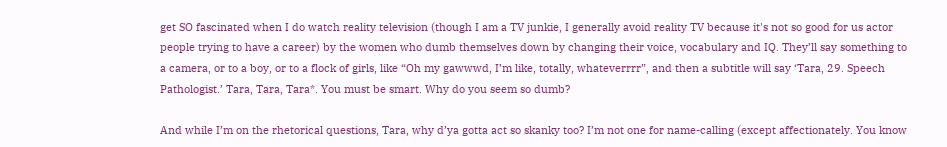get SO fascinated when I do watch reality television (though I am a TV junkie, I generally avoid reality TV because it's not so good for us actor people trying to have a career) by the women who dumb themselves down by changing their voice, vocabulary and IQ. They’ll say something to a camera, or to a boy, or to a flock of girls, like “Oh my gawwwd, I’m like, totally, whateverrrr”, and then a subtitle will say ‘Tara, 29. Speech Pathologist.’ Tara, Tara, Tara*. You must be smart. Why do you seem so dumb?

And while I’m on the rhetorical questions, Tara, why d’ya gotta act so skanky too? I’m not one for name-calling (except affectionately. You know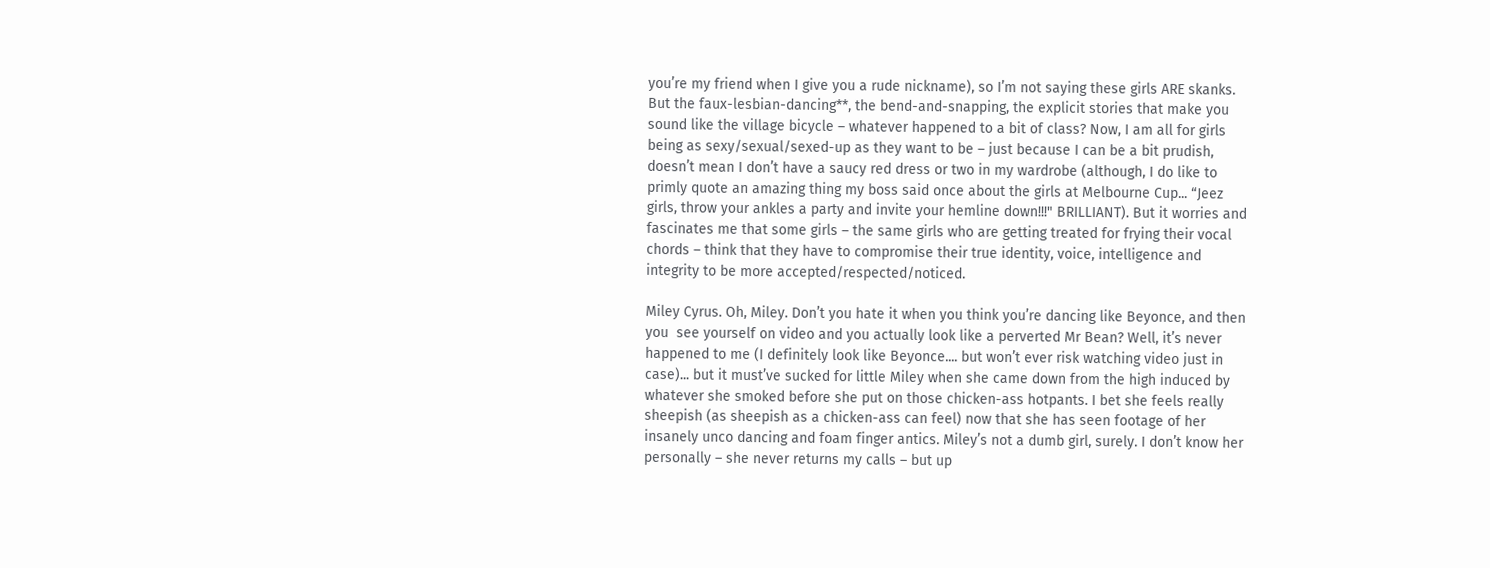you’re my friend when I give you a rude nickname), so I’m not saying these girls ARE skanks. But the faux-lesbian-dancing**, the bend-and-snapping, the explicit stories that make you sound like the village bicycle – whatever happened to a bit of class? Now, I am all for girls being as sexy/sexual/sexed-up as they want to be – just because I can be a bit prudish, doesn’t mean I don’t have a saucy red dress or two in my wardrobe (although, I do like to primly quote an amazing thing my boss said once about the girls at Melbourne Cup... “Jeez girls, throw your ankles a party and invite your hemline down!!!" BRILLIANT). But it worries and fascinates me that some girls – the same girls who are getting treated for frying their vocal chords – think that they have to compromise their true identity, voice, intelligence and integrity to be more accepted/respected/noticed.

Miley Cyrus. Oh, Miley. Don’t you hate it when you think you’re dancing like Beyonce, and then you  see yourself on video and you actually look like a perverted Mr Bean? Well, it’s never happened to me (I definitely look like Beyonce.... but won’t ever risk watching video just in case)... but it must’ve sucked for little Miley when she came down from the high induced by whatever she smoked before she put on those chicken-ass hotpants. I bet she feels really sheepish (as sheepish as a chicken-ass can feel) now that she has seen footage of her insanely unco dancing and foam finger antics. Miley’s not a dumb girl, surely. I don’t know her personally – she never returns my calls – but up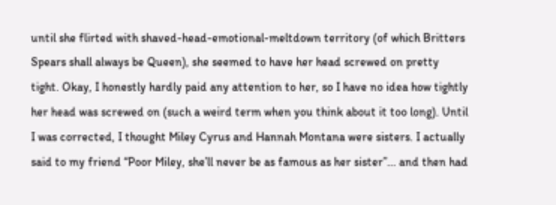until she flirted with shaved-head-emotional-meltdown territory (of which Britters Spears shall always be Queen), she seemed to have her head screwed on pretty tight. Okay, I honestly hardly paid any attention to her, so I have no idea how tightly her head was screwed on (such a weird term when you think about it too long). Until I was corrected, I thought Miley Cyrus and Hannah Montana were sisters. I actually said to my friend “Poor Miley, she’ll never be as famous as her sister”... and then had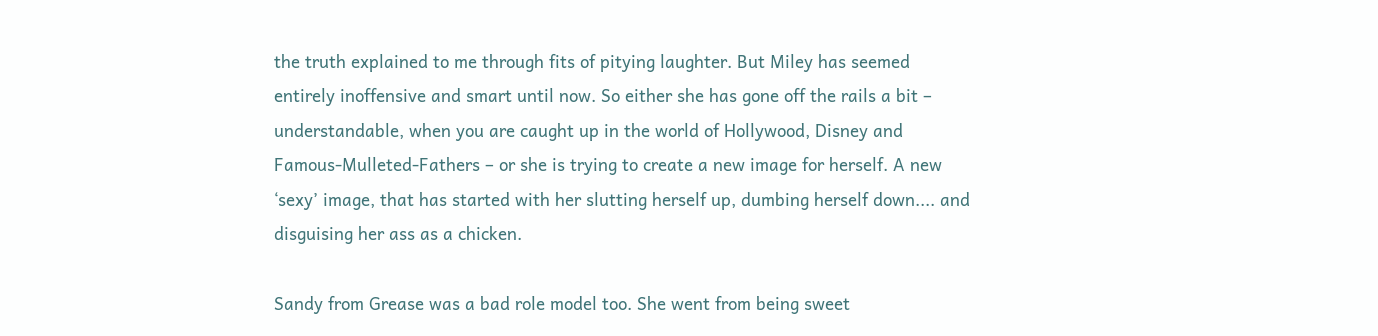the truth explained to me through fits of pitying laughter. But Miley has seemed entirely inoffensive and smart until now. So either she has gone off the rails a bit – understandable, when you are caught up in the world of Hollywood, Disney and Famous-Mulleted-Fathers – or she is trying to create a new image for herself. A new ‘sexy’ image, that has started with her slutting herself up, dumbing herself down.... and disguising her ass as a chicken.

Sandy from Grease was a bad role model too. She went from being sweet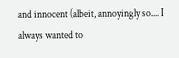and innocent (albeit, annoyingly so.... I always wanted to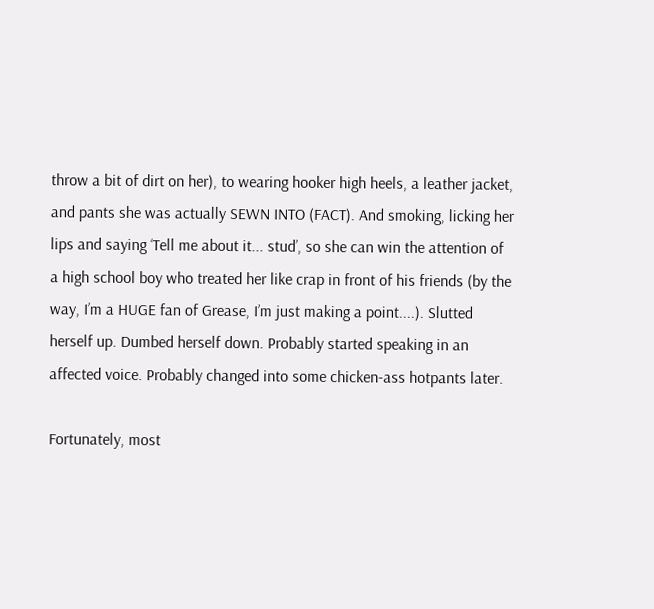throw a bit of dirt on her), to wearing hooker high heels, a leather jacket, and pants she was actually SEWN INTO (FACT). And smoking, licking her lips and saying ‘Tell me about it... stud’, so she can win the attention of a high school boy who treated her like crap in front of his friends (by the way, I’m a HUGE fan of Grease, I’m just making a point....). Slutted herself up. Dumbed herself down. Probably started speaking in an affected voice. Probably changed into some chicken-ass hotpants later.

Fortunately, most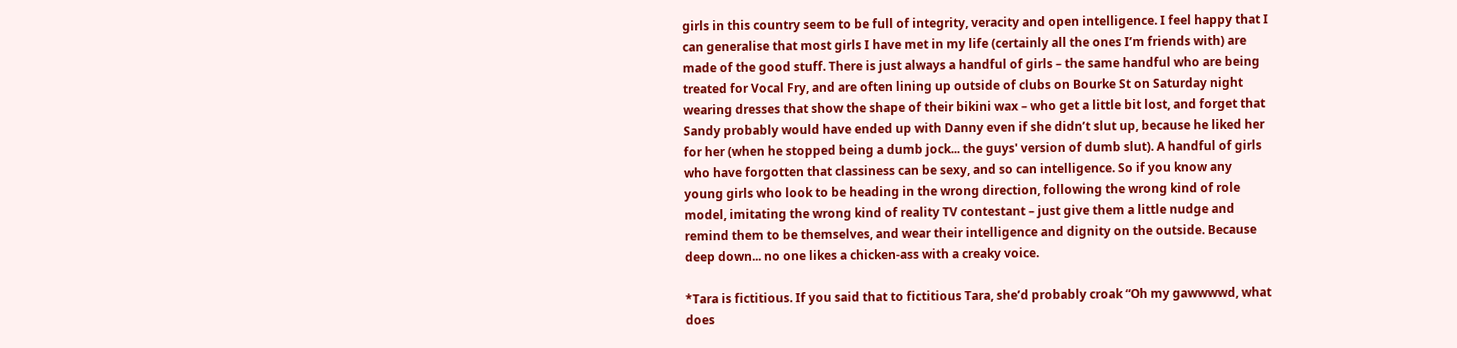girls in this country seem to be full of integrity, veracity and open intelligence. I feel happy that I can generalise that most girls I have met in my life (certainly all the ones I’m friends with) are made of the good stuff. There is just always a handful of girls – the same handful who are being treated for Vocal Fry, and are often lining up outside of clubs on Bourke St on Saturday night wearing dresses that show the shape of their bikini wax – who get a little bit lost, and forget that Sandy probably would have ended up with Danny even if she didn’t slut up, because he liked her for her (when he stopped being a dumb jock... the guys' version of dumb slut). A handful of girls who have forgotten that classiness can be sexy, and so can intelligence. So if you know any young girls who look to be heading in the wrong direction, following the wrong kind of role model, imitating the wrong kind of reality TV contestant – just give them a little nudge and remind them to be themselves, and wear their intelligence and dignity on the outside. Because deep down... no one likes a chicken-ass with a creaky voice.

*Tara is fictitious. If you said that to fictitious Tara, she’d probably croak “Oh my gawwwwd, what does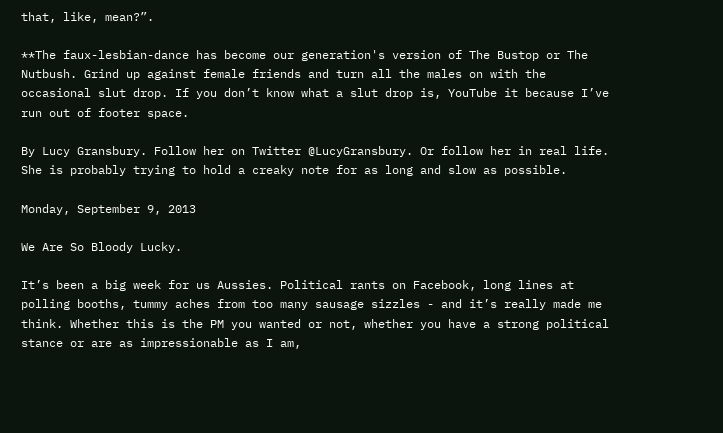that, like, mean?”.

**The faux-lesbian-dance has become our generation's version of The Bustop or The Nutbush. Grind up against female friends and turn all the males on with the occasional slut drop. If you don’t know what a slut drop is, YouTube it because I’ve run out of footer space.

By Lucy Gransbury. Follow her on Twitter @LucyGransbury. Or follow her in real life. She is probably trying to hold a creaky note for as long and slow as possible.

Monday, September 9, 2013

We Are So Bloody Lucky.

It’s been a big week for us Aussies. Political rants on Facebook, long lines at polling booths, tummy aches from too many sausage sizzles - and it’s really made me think. Whether this is the PM you wanted or not, whether you have a strong political stance or are as impressionable as I am,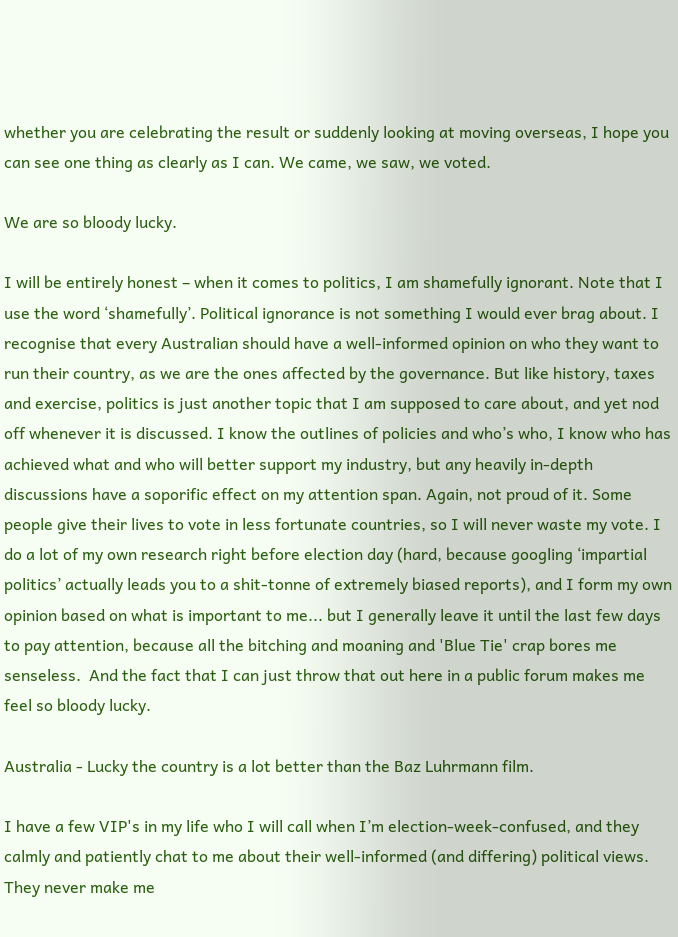whether you are celebrating the result or suddenly looking at moving overseas, I hope you can see one thing as clearly as I can. We came, we saw, we voted.

We are so bloody lucky.

I will be entirely honest – when it comes to politics, I am shamefully ignorant. Note that I use the word ‘shamefully’. Political ignorance is not something I would ever brag about. I recognise that every Australian should have a well-informed opinion on who they want to run their country, as we are the ones affected by the governance. But like history, taxes and exercise, politics is just another topic that I am supposed to care about, and yet nod off whenever it is discussed. I know the outlines of policies and who’s who, I know who has achieved what and who will better support my industry, but any heavily in-depth discussions have a soporific effect on my attention span. Again, not proud of it. Some people give their lives to vote in less fortunate countries, so I will never waste my vote. I do a lot of my own research right before election day (hard, because googling ‘impartial politics’ actually leads you to a shit-tonne of extremely biased reports), and I form my own opinion based on what is important to me... but I generally leave it until the last few days to pay attention, because all the bitching and moaning and 'Blue Tie' crap bores me senseless.  And the fact that I can just throw that out here in a public forum makes me feel so bloody lucky.

Australia - Lucky the country is a lot better than the Baz Luhrmann film.

I have a few VIP's in my life who I will call when I’m election-week-confused, and they calmly and patiently chat to me about their well-informed (and differing) political views. They never make me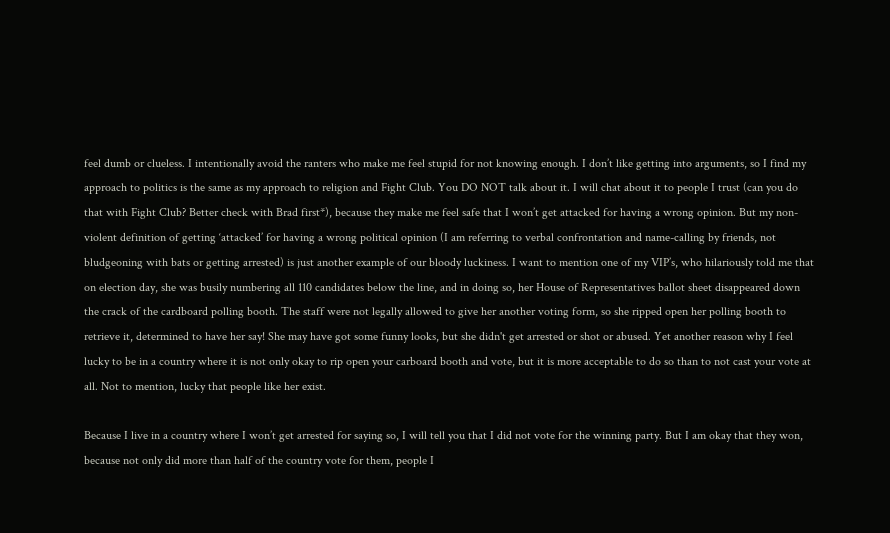feel dumb or clueless. I intentionally avoid the ranters who make me feel stupid for not knowing enough. I don’t like getting into arguments, so I find my approach to politics is the same as my approach to religion and Fight Club. You DO NOT talk about it. I will chat about it to people I trust (can you do that with Fight Club? Better check with Brad first*), because they make me feel safe that I won’t get attacked for having a wrong opinion. But my non-violent definition of getting ‘attacked’ for having a wrong political opinion (I am referring to verbal confrontation and name-calling by friends, not bludgeoning with bats or getting arrested) is just another example of our bloody luckiness. I want to mention one of my VIP’s, who hilariously told me that on election day, she was busily numbering all 110 candidates below the line, and in doing so, her House of Representatives ballot sheet disappeared down the crack of the cardboard polling booth. The staff were not legally allowed to give her another voting form, so she ripped open her polling booth to retrieve it, determined to have her say! She may have got some funny looks, but she didn't get arrested or shot or abused. Yet another reason why I feel lucky to be in a country where it is not only okay to rip open your carboard booth and vote, but it is more acceptable to do so than to not cast your vote at all. Not to mention, lucky that people like her exist.

Because I live in a country where I won’t get arrested for saying so, I will tell you that I did not vote for the winning party. But I am okay that they won, because not only did more than half of the country vote for them, people I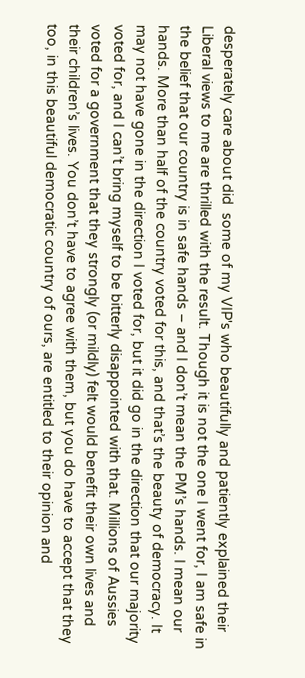desperately care about did  some of my VIP's who beautifully and patiently explained their Liberal views to me are thrilled with the result. Though it is not the one I went for, I am safe in the belief that our country is in safe hands – and I don’t mean the PM’s hands. I mean our hands. More than half of the country voted for this, and that’s the beauty of democracy. It may not have gone in the direction I voted for, but it did go in the direction that our majority voted for, and I can’t bring myself to be bitterly disappointed with that. Millions of Aussies voted for a government that they strongly (or mildly) felt would benefit their own lives and their children’s lives. You don’t have to agree with them, but you do have to accept that they too, in this beautiful democratic country of ours, are entitled to their opinion and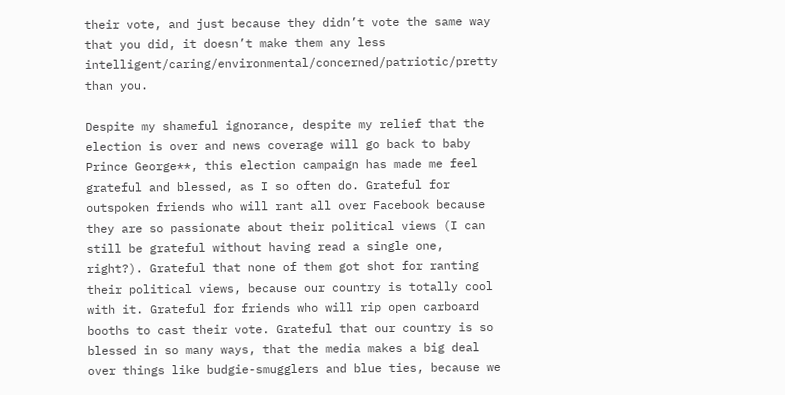their vote, and just because they didn’t vote the same way that you did, it doesn’t make them any less intelligent/caring/environmental/concerned/patriotic/pretty than you.

Despite my shameful ignorance, despite my relief that the election is over and news coverage will go back to baby Prince George**, this election campaign has made me feel grateful and blessed, as I so often do. Grateful for outspoken friends who will rant all over Facebook because they are so passionate about their political views (I can still be grateful without having read a single one, right?). Grateful that none of them got shot for ranting their political views, because our country is totally cool with it. Grateful for friends who will rip open carboard booths to cast their vote. Grateful that our country is so blessed in so many ways, that the media makes a big deal over things like budgie-smugglers and blue ties, because we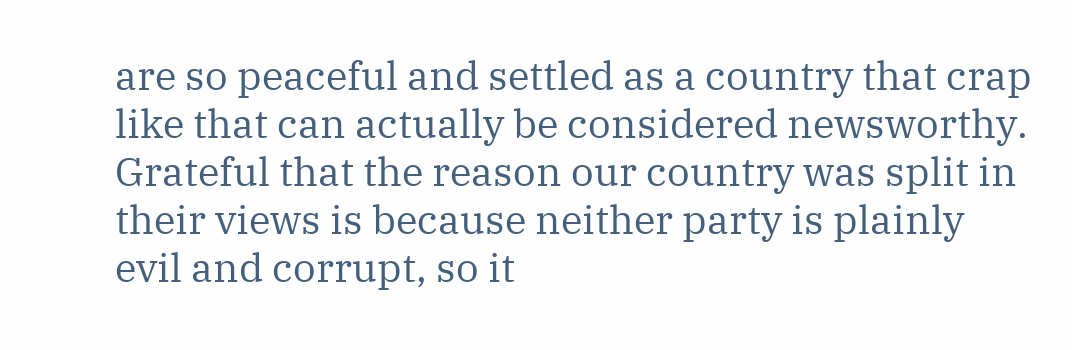are so peaceful and settled as a country that crap like that can actually be considered newsworthy. Grateful that the reason our country was split in their views is because neither party is plainly evil and corrupt, so it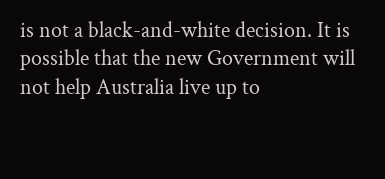is not a black-and-white decision. It is possible that the new Government will not help Australia live up to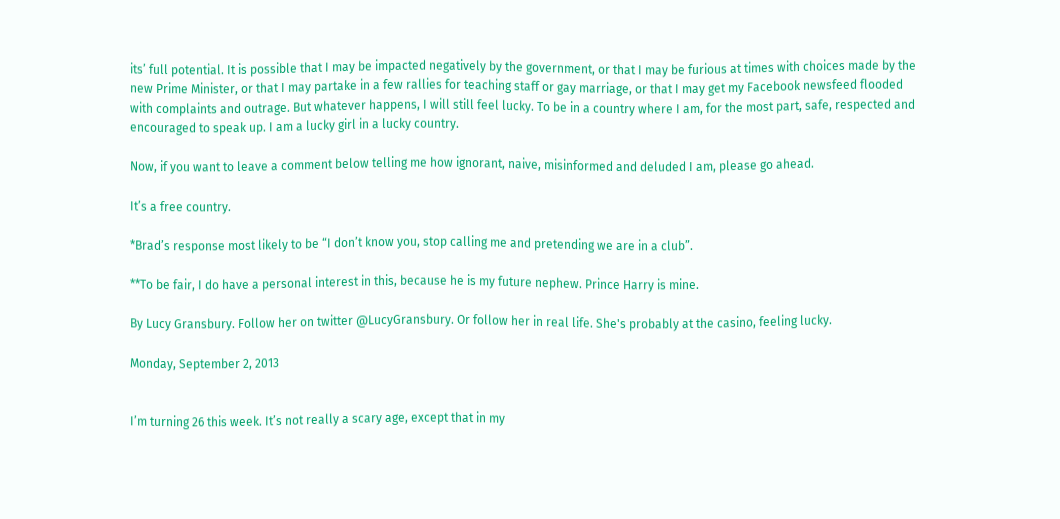its’ full potential. It is possible that I may be impacted negatively by the government, or that I may be furious at times with choices made by the new Prime Minister, or that I may partake in a few rallies for teaching staff or gay marriage, or that I may get my Facebook newsfeed flooded with complaints and outrage. But whatever happens, I will still feel lucky. To be in a country where I am, for the most part, safe, respected and encouraged to speak up. I am a lucky girl in a lucky country.

Now, if you want to leave a comment below telling me how ignorant, naive, misinformed and deluded I am, please go ahead.

It’s a free country.

*Brad’s response most likely to be “I don’t know you, stop calling me and pretending we are in a club”.

**To be fair, I do have a personal interest in this, because he is my future nephew. Prince Harry is mine.

By Lucy Gransbury. Follow her on twitter @LucyGransbury. Or follow her in real life. She's probably at the casino, feeling lucky.

Monday, September 2, 2013


I’m turning 26 this week. It’s not really a scary age, except that in my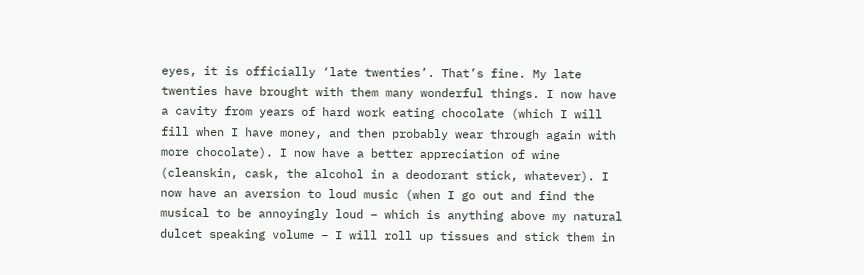eyes, it is officially ‘late twenties’. That’s fine. My late twenties have brought with them many wonderful things. I now have a cavity from years of hard work eating chocolate (which I will fill when I have money, and then probably wear through again with more chocolate). I now have a better appreciation of wine (cleanskin, cask, the alcohol in a deodorant stick, whatever). I now have an aversion to loud music (when I go out and find the musical to be annoyingly loud – which is anything above my natural dulcet speaking volume – I will roll up tissues and stick them in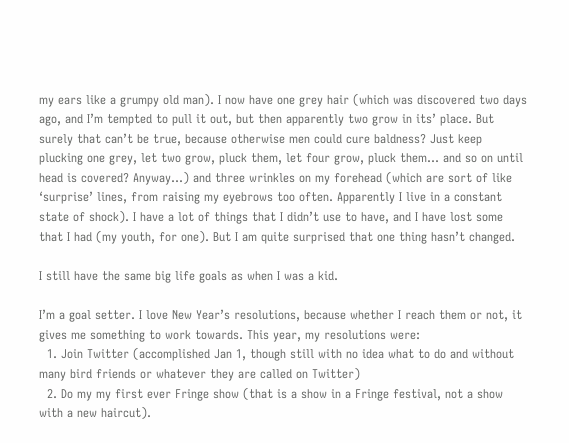my ears like a grumpy old man). I now have one grey hair (which was discovered two days ago, and I’m tempted to pull it out, but then apparently two grow in its’ place. But surely that can’t be true, because otherwise men could cure baldness? Just keep plucking one grey, let two grow, pluck them, let four grow, pluck them... and so on until head is covered? Anyway...) and three wrinkles on my forehead (which are sort of like ‘surprise’ lines, from raising my eyebrows too often. Apparently I live in a constant state of shock). I have a lot of things that I didn’t use to have, and I have lost some that I had (my youth, for one). But I am quite surprised that one thing hasn’t changed.

I still have the same big life goals as when I was a kid.

I’m a goal setter. I love New Year’s resolutions, because whether I reach them or not, it gives me something to work towards. This year, my resolutions were:
  1. Join Twitter (accomplished Jan 1, though still with no idea what to do and without many bird friends or whatever they are called on Twitter)
  2. Do my my first ever Fringe show (that is a show in a Fringe festival, not a show with a new haircut).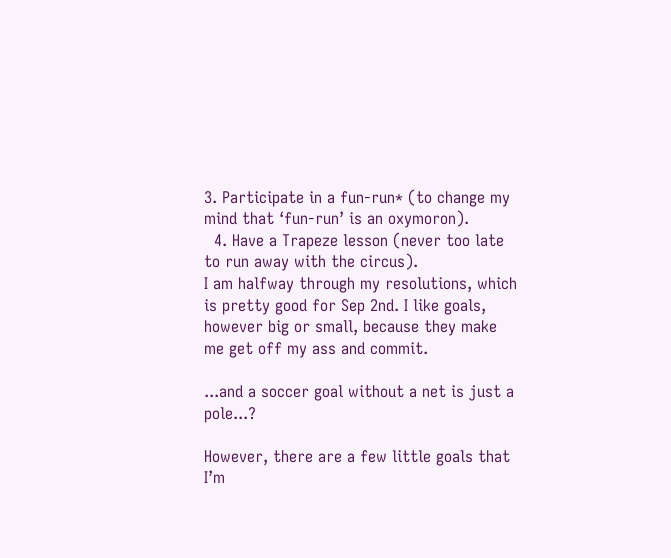3. Participate in a fun-run* (to change my mind that ‘fun-run’ is an oxymoron).
  4. Have a Trapeze lesson (never too late to run away with the circus).
I am halfway through my resolutions, which is pretty good for Sep 2nd. I like goals, however big or small, because they make me get off my ass and commit.

...and a soccer goal without a net is just a pole...?

However, there are a few little goals that I’m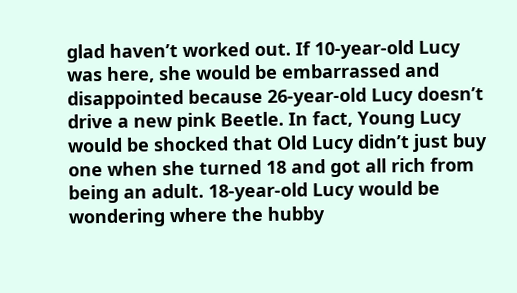glad haven’t worked out. If 10-year-old Lucy was here, she would be embarrassed and disappointed because 26-year-old Lucy doesn’t drive a new pink Beetle. In fact, Young Lucy would be shocked that Old Lucy didn’t just buy one when she turned 18 and got all rich from being an adult. 18-year-old Lucy would be wondering where the hubby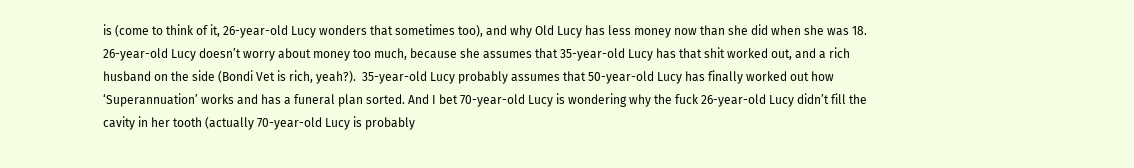is (come to think of it, 26-year-old Lucy wonders that sometimes too), and why Old Lucy has less money now than she did when she was 18. 26-year-old Lucy doesn’t worry about money too much, because she assumes that 35-year-old Lucy has that shit worked out, and a rich husband on the side (Bondi Vet is rich, yeah?).  35-year-old Lucy probably assumes that 50-year-old Lucy has finally worked out how ‘Superannuation’ works and has a funeral plan sorted. And I bet 70-year-old Lucy is wondering why the fuck 26-year-old Lucy didn’t fill the cavity in her tooth (actually 70-year-old Lucy is probably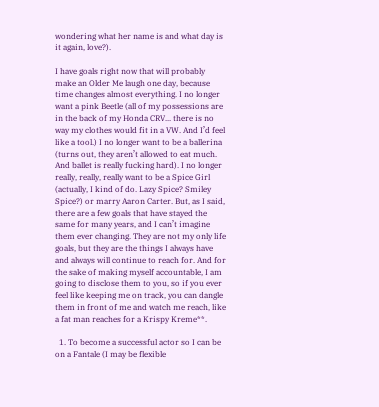wondering what her name is and what day is it again, love?).

I have goals right now that will probably make an Older Me laugh one day, because time changes almost everything. I no longer want a pink Beetle (all of my possessions are in the back of my Honda CRV... there is no way my clothes would fit in a VW. And I’d feel like a tool.) I no longer want to be a ballerina (turns out, they aren’t allowed to eat much. And ballet is really fucking hard). I no longer really, really, really want to be a Spice Girl (actually, I kind of do. Lazy Spice? Smiley Spice?) or marry Aaron Carter. But, as I said, there are a few goals that have stayed the same for many years, and I can’t imagine them ever changing. They are not my only life goals, but they are the things I always have and always will continue to reach for. And for the sake of making myself accountable, I am going to disclose them to you, so if you ever feel like keeping me on track, you can dangle them in front of me and watch me reach, like a fat man reaches for a Krispy Kreme**.

  1. To become a successful actor so I can be on a Fantale (I may be flexible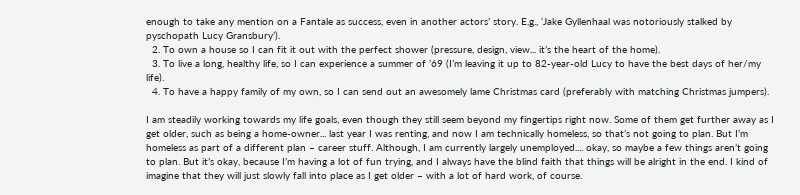enough to take any mention on a Fantale as success, even in another actors’ story. E.g., ‘Jake Gyllenhaal was notoriously stalked by pyschopath Lucy Gransbury’).
  2. To own a house so I can fit it out with the perfect shower (pressure, design, view... it’s the heart of the home).
  3. To live a long, healthy life, so I can experience a summer of ’69 (I’m leaving it up to 82-year-old Lucy to have the best days of her/my life).
  4. To have a happy family of my own, so I can send out an awesomely lame Christmas card (preferably with matching Christmas jumpers).

I am steadily working towards my life goals, even though they still seem beyond my fingertips right now. Some of them get further away as I get older, such as being a home-owner... last year I was renting, and now I am technically homeless, so that’s not going to plan. But I’m homeless as part of a different plan – career stuff. Although, I am currently largely unemployed.... okay, so maybe a few things aren’t going to plan. But it’s okay, because I’m having a lot of fun trying, and I always have the blind faith that things will be alright in the end. I kind of imagine that they will just slowly fall into place as I get older – with a lot of hard work, of course.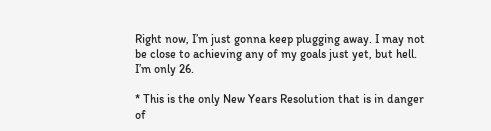Right now, I’m just gonna keep plugging away. I may not be close to achieving any of my goals just yet, but hell. I’m only 26.

* This is the only New Years Resolution that is in danger of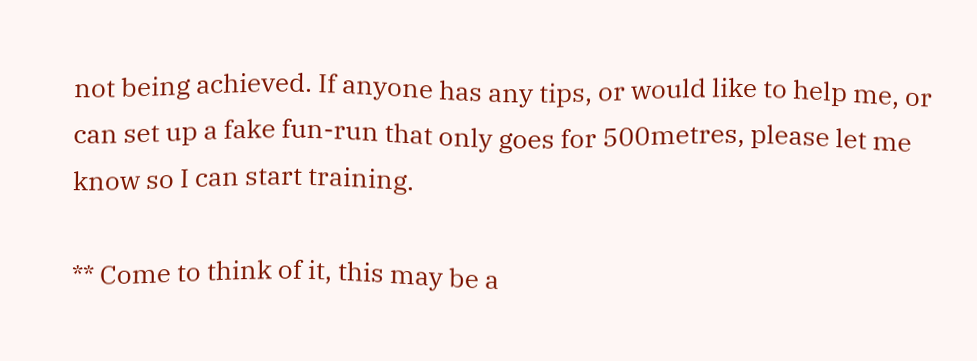not being achieved. If anyone has any tips, or would like to help me, or can set up a fake fun-run that only goes for 500metres, please let me know so I can start training.

** Come to think of it, this may be a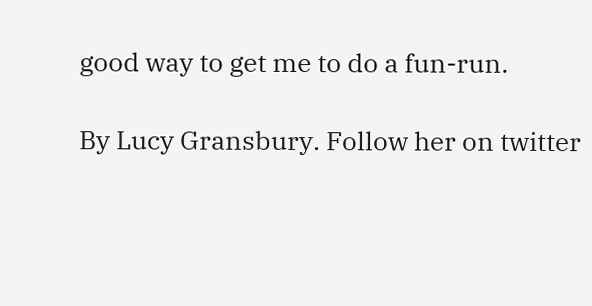good way to get me to do a fun-run.

By Lucy Gransbury. Follow her on twitter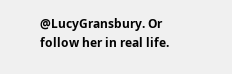@LucyGransbury. Or follow her in real life.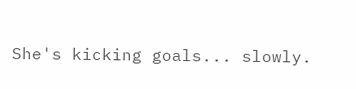She's kicking goals... slowly.